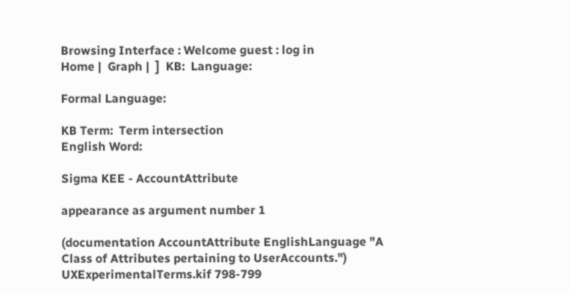Browsing Interface : Welcome guest : log in
Home |  Graph |  ]  KB:  Language:

Formal Language:

KB Term:  Term intersection
English Word:

Sigma KEE - AccountAttribute

appearance as argument number 1

(documentation AccountAttribute EnglishLanguage "A Class of Attributes pertaining to UserAccounts.") UXExperimentalTerms.kif 798-799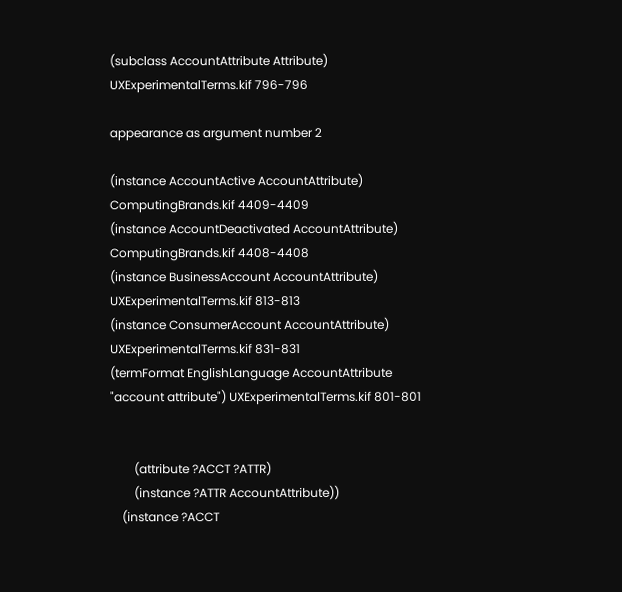(subclass AccountAttribute Attribute) UXExperimentalTerms.kif 796-796

appearance as argument number 2

(instance AccountActive AccountAttribute) ComputingBrands.kif 4409-4409
(instance AccountDeactivated AccountAttribute) ComputingBrands.kif 4408-4408
(instance BusinessAccount AccountAttribute) UXExperimentalTerms.kif 813-813
(instance ConsumerAccount AccountAttribute) UXExperimentalTerms.kif 831-831
(termFormat EnglishLanguage AccountAttribute "account attribute") UXExperimentalTerms.kif 801-801


        (attribute ?ACCT ?ATTR)
        (instance ?ATTR AccountAttribute))
    (instance ?ACCT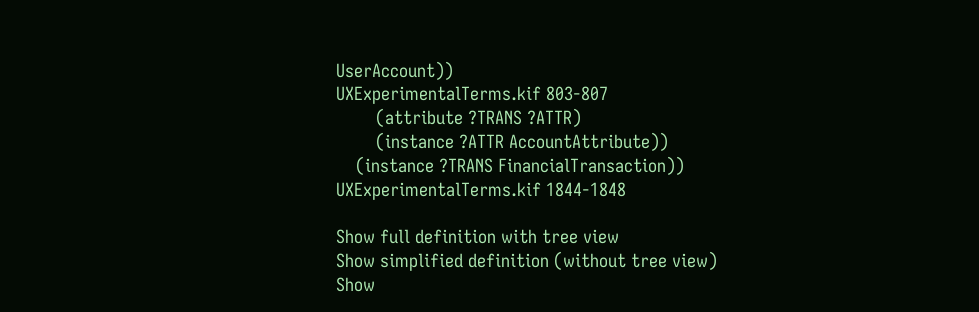UserAccount))
UXExperimentalTerms.kif 803-807
        (attribute ?TRANS ?ATTR)
        (instance ?ATTR AccountAttribute))
    (instance ?TRANS FinancialTransaction))
UXExperimentalTerms.kif 1844-1848

Show full definition with tree view
Show simplified definition (without tree view)
Show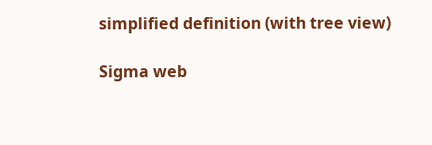simplified definition (with tree view)

Sigma web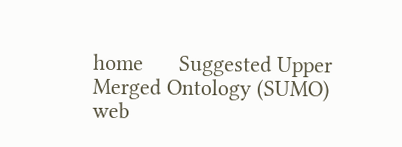home      Suggested Upper Merged Ontology (SUMO) web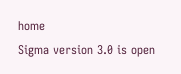home
Sigma version 3.0 is open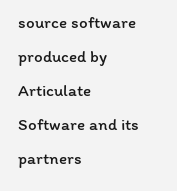source software produced by Articulate Software and its partners